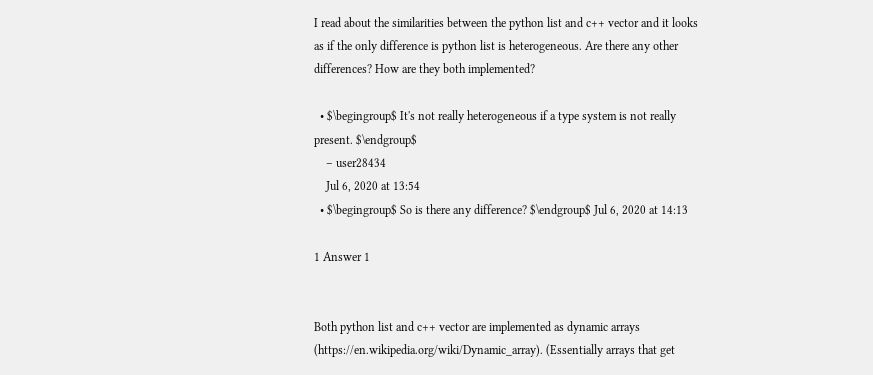I read about the similarities between the python list and c++ vector and it looks as if the only difference is python list is heterogeneous. Are there any other differences? How are they both implemented?

  • $\begingroup$ It's not really heterogeneous if a type system is not really present. $\endgroup$
    – user28434
    Jul 6, 2020 at 13:54
  • $\begingroup$ So is there any difference? $\endgroup$ Jul 6, 2020 at 14:13

1 Answer 1


Both python list and c++ vector are implemented as dynamic arrays (https://en.wikipedia.org/wiki/Dynamic_array). (Essentially arrays that get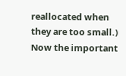reallocated when they are too small.) Now the important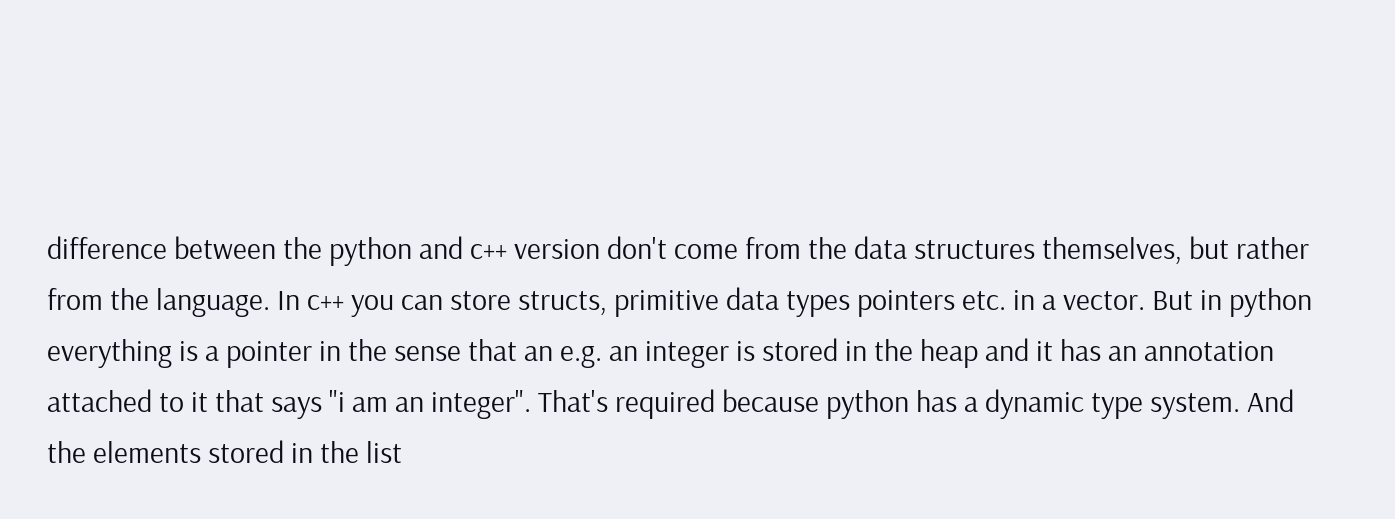difference between the python and c++ version don't come from the data structures themselves, but rather from the language. In c++ you can store structs, primitive data types pointers etc. in a vector. But in python everything is a pointer in the sense that an e.g. an integer is stored in the heap and it has an annotation attached to it that says "i am an integer". That's required because python has a dynamic type system. And the elements stored in the list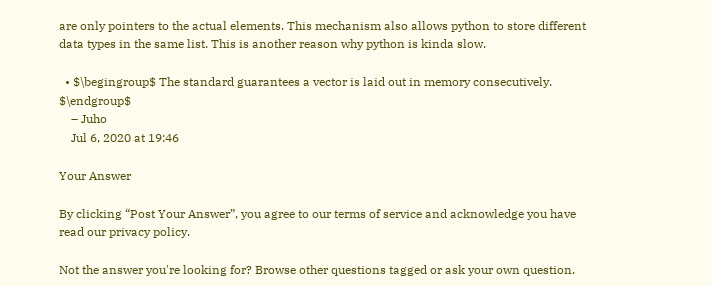are only pointers to the actual elements. This mechanism also allows python to store different data types in the same list. This is another reason why python is kinda slow.

  • $\begingroup$ The standard guarantees a vector is laid out in memory consecutively. $\endgroup$
    – Juho
    Jul 6, 2020 at 19:46

Your Answer

By clicking “Post Your Answer”, you agree to our terms of service and acknowledge you have read our privacy policy.

Not the answer you're looking for? Browse other questions tagged or ask your own question.